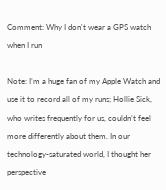Comment: Why I don't wear a GPS watch when I run

Note: I’m a huge fan of my Apple Watch and use it to record all of my runs; Hollie Sick, who writes frequently for us, couldn’t feel more differently about them. In our technology-saturated world, I thought her perspective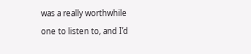was a really worthwhile one to listen to, and I’d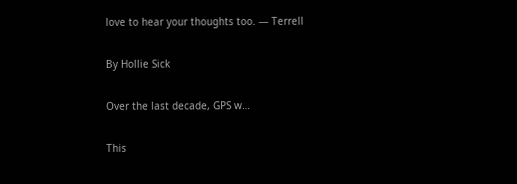love to hear your thoughts too. — Terrell

By Hollie Sick

Over the last decade, GPS w…

This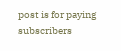post is for paying subscribers